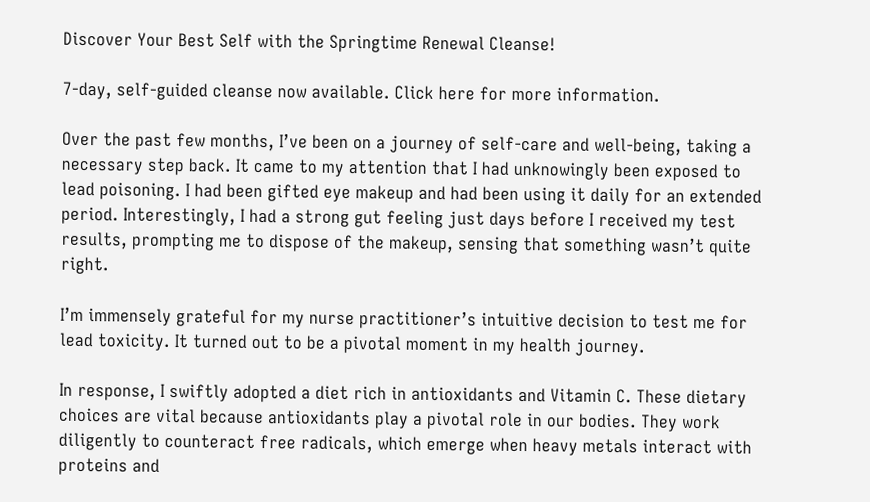Discover Your Best Self with the Springtime Renewal Cleanse!

7-day, self-guided cleanse now available. Click here for more information.

Over the past few months, I’ve been on a journey of self-care and well-being, taking a necessary step back. It came to my attention that I had unknowingly been exposed to lead poisoning. I had been gifted eye makeup and had been using it daily for an extended period. Interestingly, I had a strong gut feeling just days before I received my test results, prompting me to dispose of the makeup, sensing that something wasn’t quite right.

I’m immensely grateful for my nurse practitioner’s intuitive decision to test me for lead toxicity. It turned out to be a pivotal moment in my health journey.

In response, I swiftly adopted a diet rich in antioxidants and Vitamin C. These dietary choices are vital because antioxidants play a pivotal role in our bodies. They work diligently to counteract free radicals, which emerge when heavy metals interact with proteins and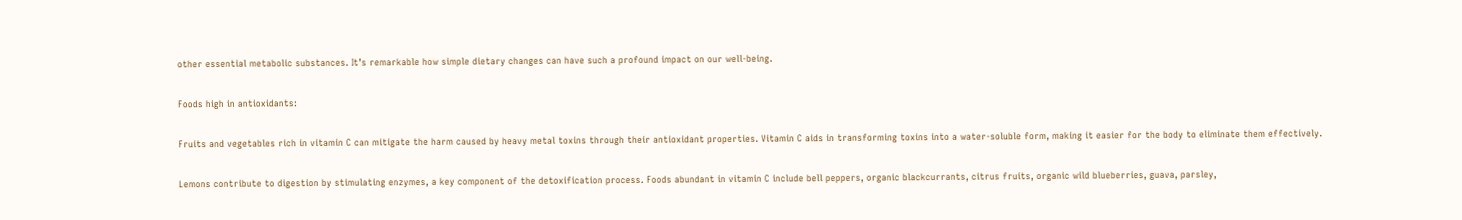other essential metabolic substances. It’s remarkable how simple dietary changes can have such a profound impact on our well-being.

Foods high in antioxidants:

Fruits and vegetables rich in vitamin C can mitigate the harm caused by heavy metal toxins through their antioxidant properties. Vitamin C aids in transforming toxins into a water-soluble form, making it easier for the body to eliminate them effectively.

Lemons contribute to digestion by stimulating enzymes, a key component of the detoxification process. Foods abundant in vitamin C include bell peppers, organic blackcurrants, citrus fruits, organic wild blueberries, guava, parsley,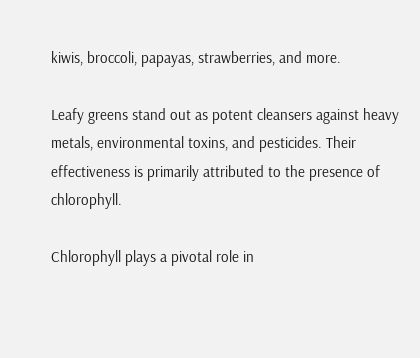kiwis, broccoli, papayas, strawberries, and more.

Leafy greens stand out as potent cleansers against heavy metals, environmental toxins, and pesticides. Their effectiveness is primarily attributed to the presence of chlorophyll.

Chlorophyll plays a pivotal role in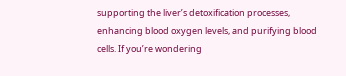supporting the liver’s detoxification processes, enhancing blood oxygen levels, and purifying blood cells. If you’re wondering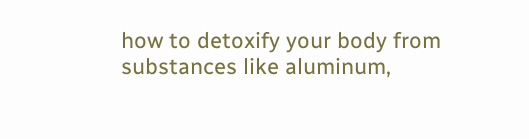how to detoxify your body from substances like aluminum,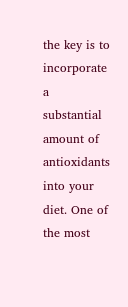the key is to incorporate a substantial amount of antioxidants into your diet. One of the most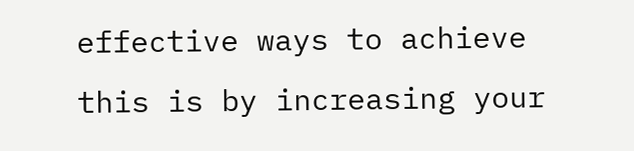effective ways to achieve this is by increasing your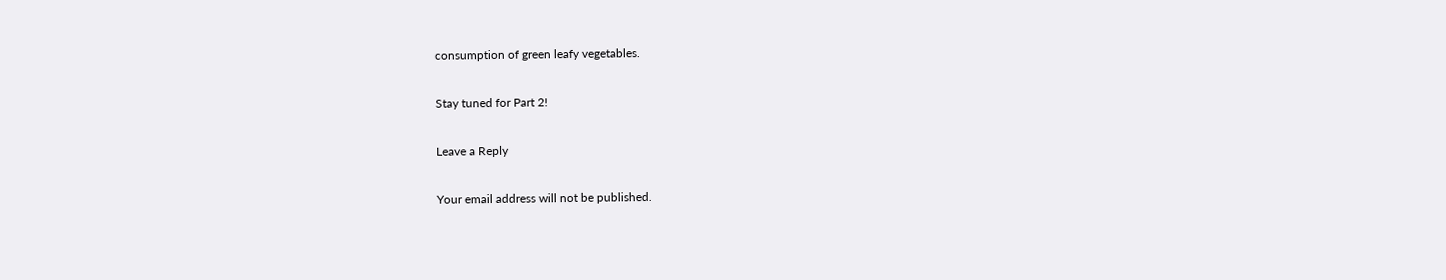consumption of green leafy vegetables.

Stay tuned for Part 2!

Leave a Reply

Your email address will not be published.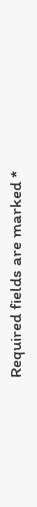Required fields are marked *